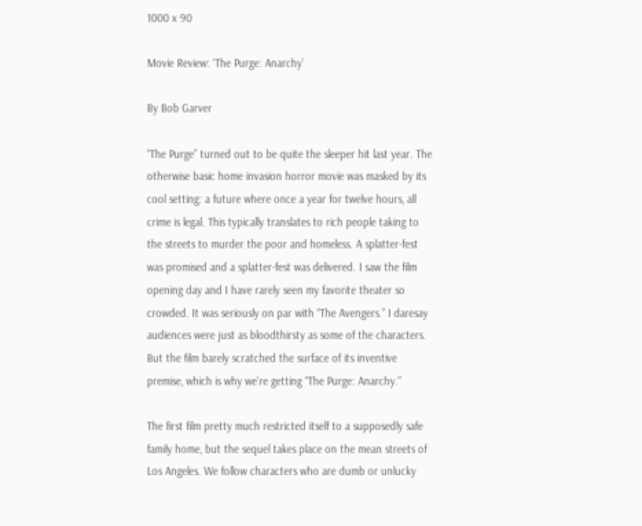1000 x 90

Movie Review: ‘The Purge: Anarchy’

By Bob Garver

“The Purge” turned out to be quite the sleeper hit last year. The otherwise basic home invasion horror movie was masked by its cool setting: a future where once a year for twelve hours, all crime is legal. This typically translates to rich people taking to the streets to murder the poor and homeless. A splatter-fest was promised and a splatter-fest was delivered. I saw the film opening day and I have rarely seen my favorite theater so crowded. It was seriously on par with “The Avengers.” I daresay audiences were just as bloodthirsty as some of the characters. But the film barely scratched the surface of its inventive premise, which is why we’re getting “The Purge: Anarchy.”

The first film pretty much restricted itself to a supposedly safe family home, but the sequel takes place on the mean streets of Los Angeles. We follow characters who are dumb or unlucky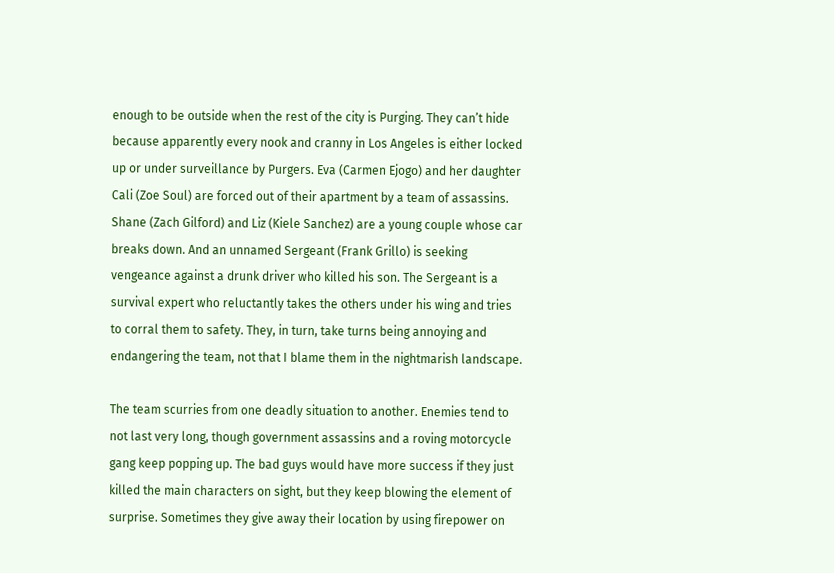enough to be outside when the rest of the city is Purging. They can’t hide because apparently every nook and cranny in Los Angeles is either locked up or under surveillance by Purgers. Eva (Carmen Ejogo) and her daughter Cali (Zoe Soul) are forced out of their apartment by a team of assassins. Shane (Zach Gilford) and Liz (Kiele Sanchez) are a young couple whose car breaks down. And an unnamed Sergeant (Frank Grillo) is seeking vengeance against a drunk driver who killed his son. The Sergeant is a survival expert who reluctantly takes the others under his wing and tries to corral them to safety. They, in turn, take turns being annoying and endangering the team, not that I blame them in the nightmarish landscape.

The team scurries from one deadly situation to another. Enemies tend to not last very long, though government assassins and a roving motorcycle gang keep popping up. The bad guys would have more success if they just killed the main characters on sight, but they keep blowing the element of surprise. Sometimes they give away their location by using firepower on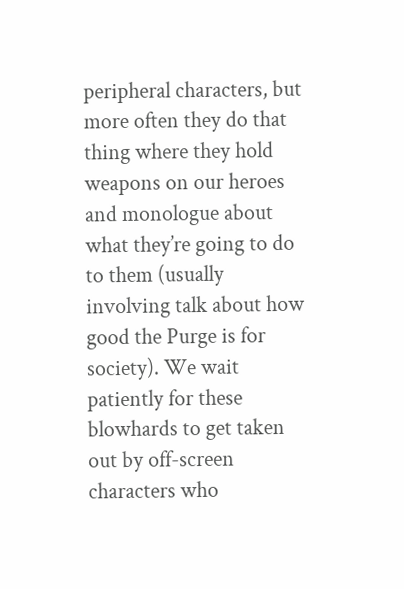peripheral characters, but more often they do that thing where they hold weapons on our heroes and monologue about what they’re going to do to them (usually involving talk about how good the Purge is for society). We wait patiently for these blowhards to get taken out by off-screen characters who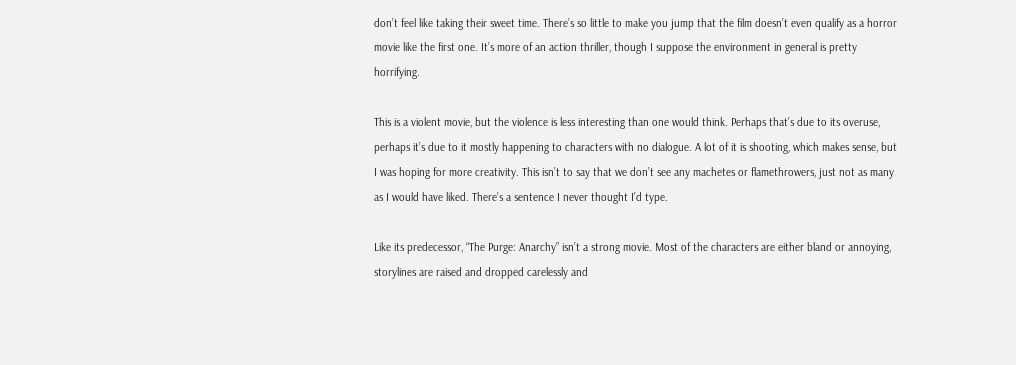don’t feel like taking their sweet time. There’s so little to make you jump that the film doesn’t even qualify as a horror movie like the first one. It’s more of an action thriller, though I suppose the environment in general is pretty horrifying.

This is a violent movie, but the violence is less interesting than one would think. Perhaps that’s due to its overuse, perhaps it’s due to it mostly happening to characters with no dialogue. A lot of it is shooting, which makes sense, but I was hoping for more creativity. This isn’t to say that we don’t see any machetes or flamethrowers, just not as many as I would have liked. There’s a sentence I never thought I’d type.

Like its predecessor, “The Purge: Anarchy” isn’t a strong movie. Most of the characters are either bland or annoying, storylines are raised and dropped carelessly and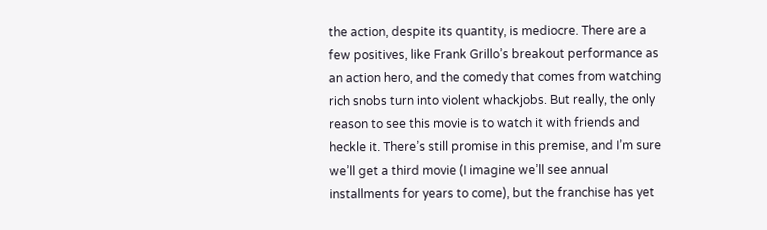the action, despite its quantity, is mediocre. There are a few positives, like Frank Grillo’s breakout performance as an action hero, and the comedy that comes from watching rich snobs turn into violent whackjobs. But really, the only reason to see this movie is to watch it with friends and heckle it. There’s still promise in this premise, and I’m sure we’ll get a third movie (I imagine we’ll see annual installments for years to come), but the franchise has yet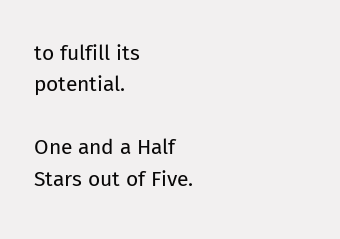to fulfill its potential.

One and a Half Stars out of Five.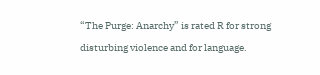“The Purge: Anarchy” is rated R for strong disturbing violence and for language.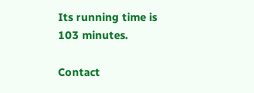Its running time is 103 minutes.

Contact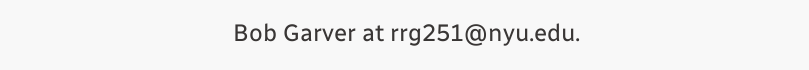Bob Garver at rrg251@nyu.edu.